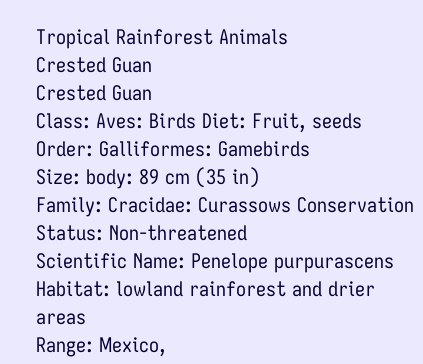Tropical Rainforest Animals
Crested Guan
Crested Guan
Class: Aves: Birds Diet: Fruit, seeds
Order: Galliformes: Gamebirds
Size: body: 89 cm (35 in)
Family: Cracidae: Curassows Conservation Status: Non-threatened
Scientific Name: Penelope purpurascens Habitat: lowland rainforest and drier areas
Range: Mexico,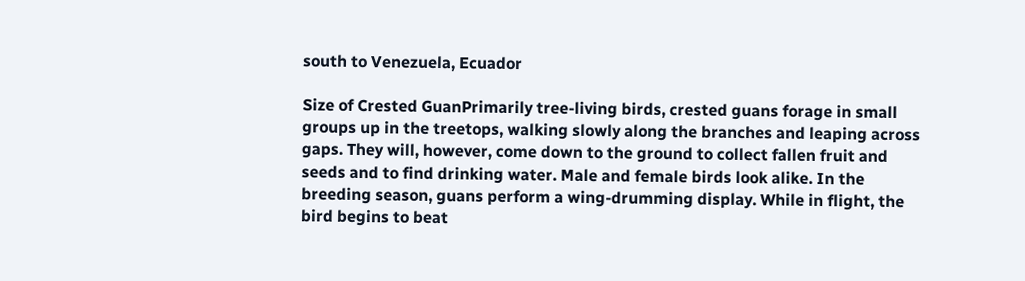south to Venezuela, Ecuador

Size of Crested GuanPrimarily tree-living birds, crested guans forage in small groups up in the treetops, walking slowly along the branches and leaping across gaps. They will, however, come down to the ground to collect fallen fruit and seeds and to find drinking water. Male and female birds look alike. In the breeding season, guans perform a wing-drumming display. While in flight, the bird begins to beat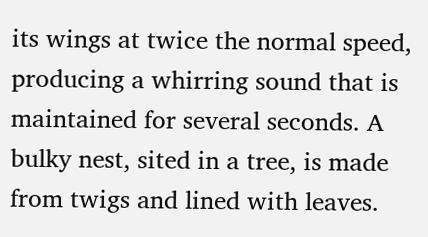its wings at twice the normal speed, producing a whirring sound that is maintained for several seconds. A bulky nest, sited in a tree, is made from twigs and lined with leaves.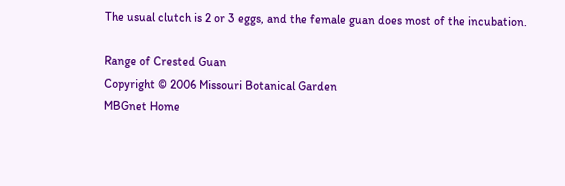The usual clutch is 2 or 3 eggs, and the female guan does most of the incubation.

Range of Crested Guan
Copyright © 2006 Missouri Botanical Garden
MBGnet Home